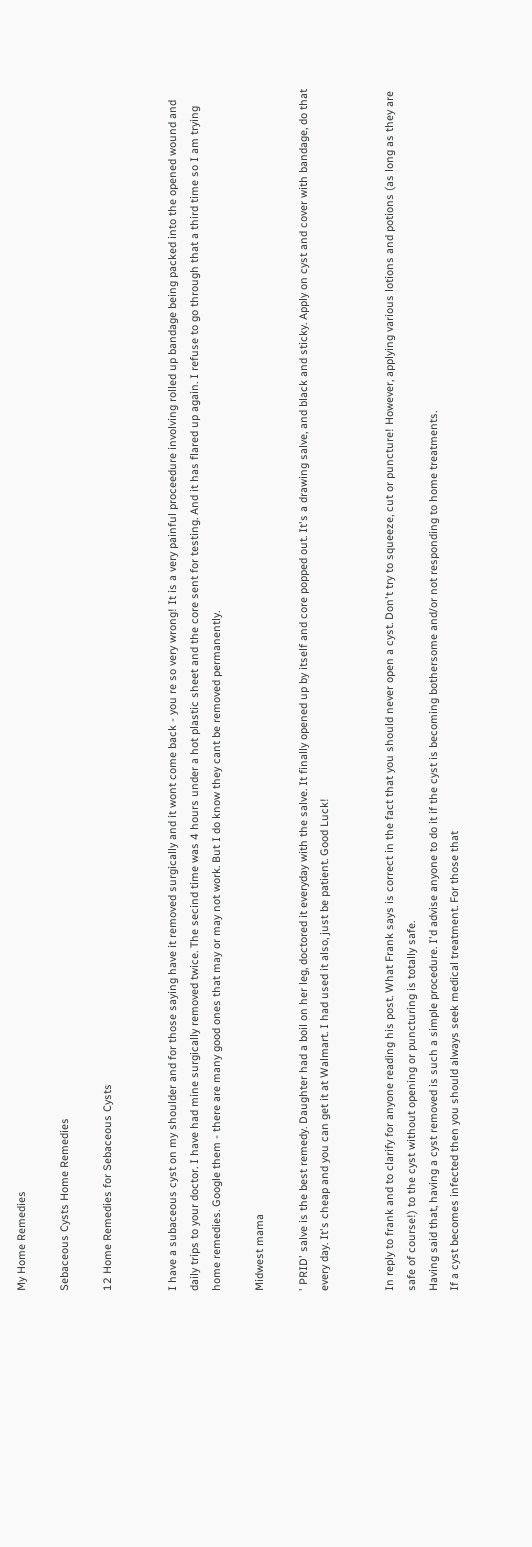My Home Remedies

Sebaceous Cysts Home Remedies

12 Home Remedies for Sebaceous Cysts


I have a subaceous cyst on my shoulder and for those saying have it removed surgically and it wont come back - you re so very wrong! It is a very painful proceedure involving rolled up bandage being packed into the opened wound and daily trips to your doctor. I have had mine surgically removed twice. The secind time was 4 hours under a hot plastic sheet and the core sent for testing. And it has flared up again. I refuse to go through that a third time so I am trying home remedies. Google them - there are many good ones that may or may not work. But I do know they cant be removed permanently.

Midwest mama

' PRID' salve is the best remedy. Daughter had a boil on her leg, doctored it everyday with the salve. It finally opened up by itself and core popped out. It's a drawing salve, and black and sticky. Apply on cyst and cover with bandage, do that every day. It's cheap and you can get it at Walmart. I had used it also, just be patient. Good Luck!


In reply to frank and to clarify for anyone reading his post. What Frank says is correct in the fact that you should never open a cyst. Don't try to squeeze, cut or puncture! However, applying various lotions and potions (as long as they are safe of course!) to the cyst without opening or puncturing is totally safe.
Having said that, having a cyst removed is such a simple procedure. I'd advise anyone to do it if the cyst is becoming bothersome and/or not responding to home treatments.
If a cyst becomes infected then you should always seek medical treatment. For those that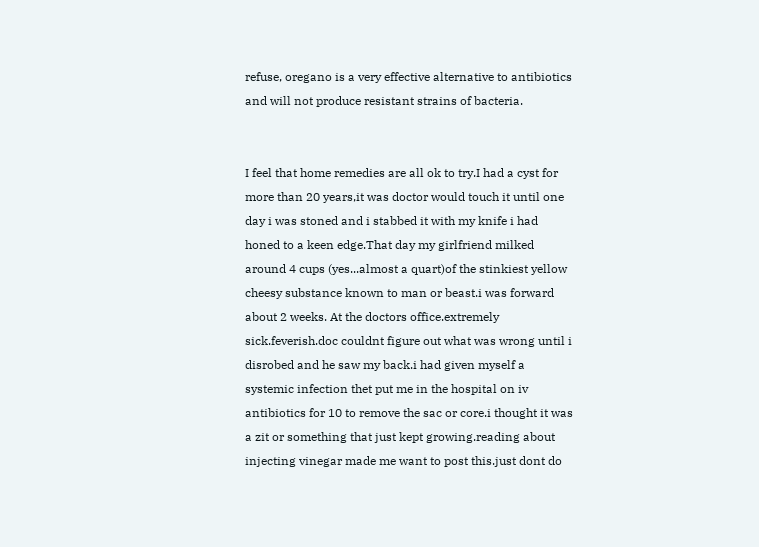refuse, oregano is a very effective alternative to antibiotics and will not produce resistant strains of bacteria.


I feel that home remedies are all ok to try.I had a cyst for more than 20 years,it was doctor would touch it until one day i was stoned and i stabbed it with my knife i had honed to a keen edge.That day my girlfriend milked around 4 cups (yes...almost a quart)of the stinkiest yellow cheesy substance known to man or beast.i was forward about 2 weeks. At the doctors office.extremely sick.feverish.doc couldnt figure out what was wrong until i disrobed and he saw my back.i had given myself a systemic infection thet put me in the hospital on iv antibiotics for 10 to remove the sac or core.i thought it was a zit or something that just kept growing.reading about injecting vinegar made me want to post this.just dont do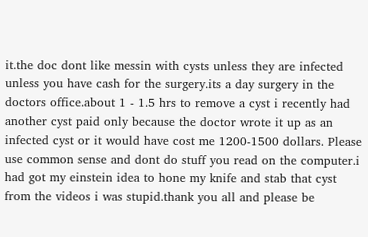it.the doc dont like messin with cysts unless they are infected unless you have cash for the surgery.its a day surgery in the doctors office.about 1 - 1.5 hrs to remove a cyst i recently had another cyst paid only because the doctor wrote it up as an infected cyst or it would have cost me 1200-1500 dollars. Please use common sense and dont do stuff you read on the computer.i had got my einstein idea to hone my knife and stab that cyst from the videos i was stupid.thank you all and please be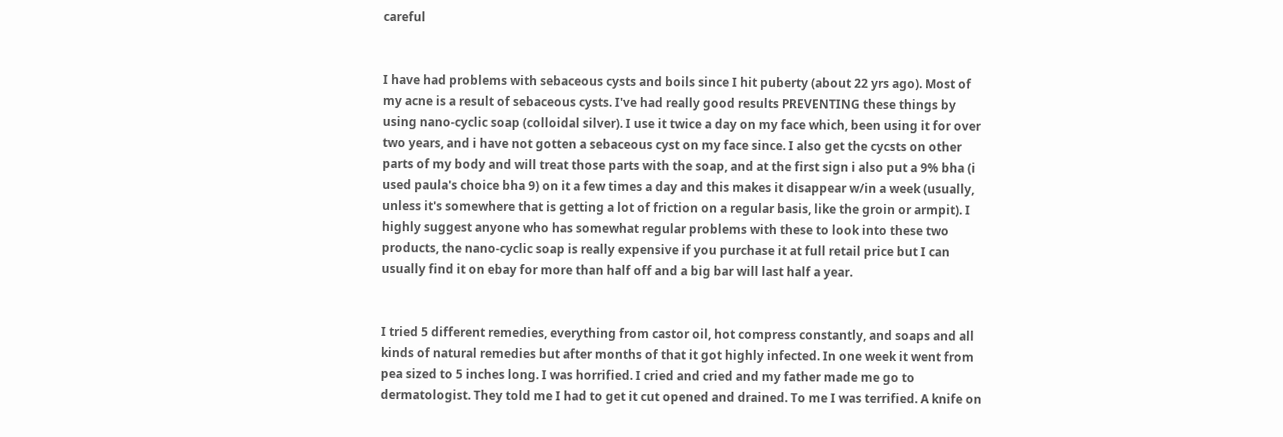careful


I have had problems with sebaceous cysts and boils since I hit puberty (about 22 yrs ago). Most of my acne is a result of sebaceous cysts. I've had really good results PREVENTING these things by using nano-cyclic soap (colloidal silver). I use it twice a day on my face which, been using it for over two years, and i have not gotten a sebaceous cyst on my face since. I also get the cycsts on other parts of my body and will treat those parts with the soap, and at the first sign i also put a 9% bha (i used paula's choice bha 9) on it a few times a day and this makes it disappear w/in a week (usually, unless it's somewhere that is getting a lot of friction on a regular basis, like the groin or armpit). I highly suggest anyone who has somewhat regular problems with these to look into these two products, the nano-cyclic soap is really expensive if you purchase it at full retail price but I can usually find it on ebay for more than half off and a big bar will last half a year.


I tried 5 different remedies, everything from castor oil, hot compress constantly, and soaps and all kinds of natural remedies but after months of that it got highly infected. In one week it went from pea sized to 5 inches long. I was horrified. I cried and cried and my father made me go to dermatologist. They told me I had to get it cut opened and drained. To me I was terrified. A knife on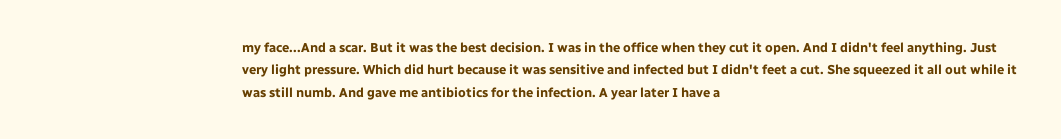my face...And a scar. But it was the best decision. I was in the office when they cut it open. And I didn't feel anything. Just very light pressure. Which did hurt because it was sensitive and infected but I didn't feet a cut. She squeezed it all out while it was still numb. And gave me antibiotics for the infection. A year later I have a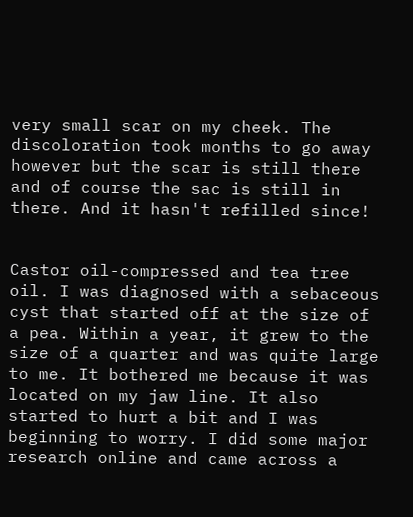very small scar on my cheek. The discoloration took months to go away however but the scar is still there and of course the sac is still in there. And it hasn't refilled since!


Castor oil-compressed and tea tree oil. I was diagnosed with a sebaceous cyst that started off at the size of a pea. Within a year, it grew to the size of a quarter and was quite large to me. It bothered me because it was located on my jaw line. It also started to hurt a bit and I was beginning to worry. I did some major research online and came across a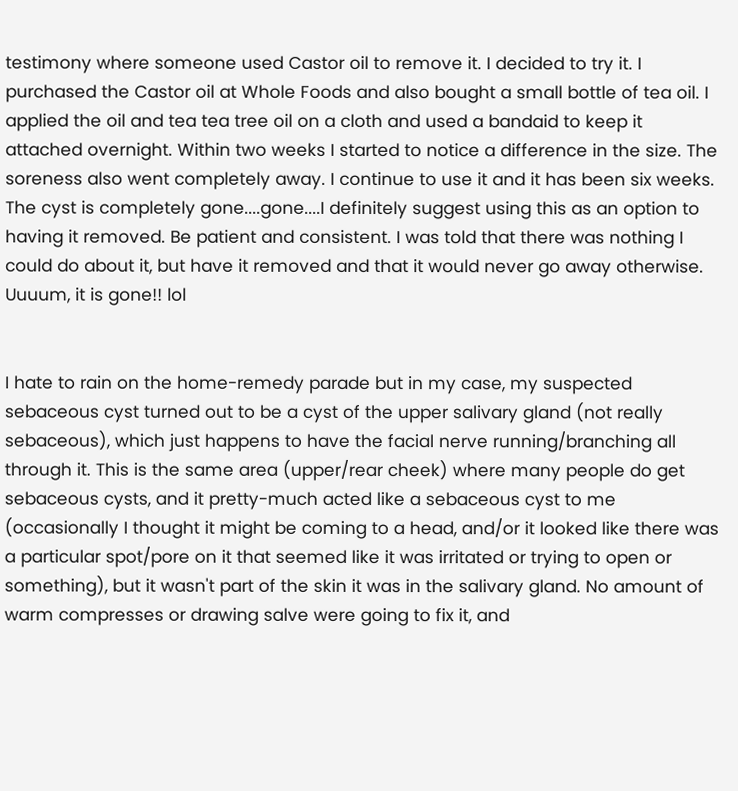testimony where someone used Castor oil to remove it. I decided to try it. I purchased the Castor oil at Whole Foods and also bought a small bottle of tea oil. I applied the oil and tea tea tree oil on a cloth and used a bandaid to keep it attached overnight. Within two weeks I started to notice a difference in the size. The soreness also went completely away. I continue to use it and it has been six weeks. The cyst is completely gone....gone....I definitely suggest using this as an option to having it removed. Be patient and consistent. I was told that there was nothing I could do about it, but have it removed and that it would never go away otherwise. Uuuum, it is gone!! lol


I hate to rain on the home-remedy parade but in my case, my suspected sebaceous cyst turned out to be a cyst of the upper salivary gland (not really sebaceous), which just happens to have the facial nerve running/branching all through it. This is the same area (upper/rear cheek) where many people do get sebaceous cysts, and it pretty-much acted like a sebaceous cyst to me (occasionally I thought it might be coming to a head, and/or it looked like there was a particular spot/pore on it that seemed like it was irritated or trying to open or something), but it wasn't part of the skin it was in the salivary gland. No amount of warm compresses or drawing salve were going to fix it, and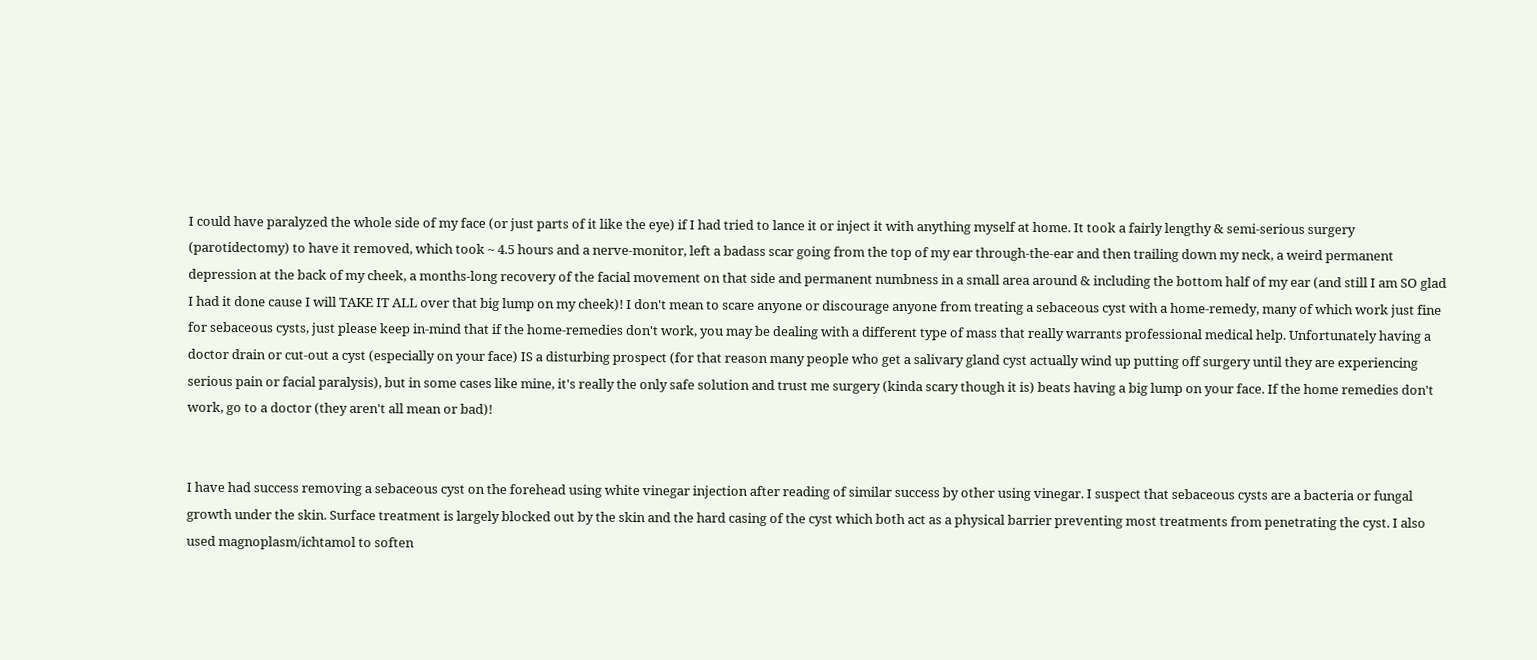I could have paralyzed the whole side of my face (or just parts of it like the eye) if I had tried to lance it or inject it with anything myself at home. It took a fairly lengthy & semi-serious surgery (parotidectomy) to have it removed, which took ~ 4.5 hours and a nerve-monitor, left a badass scar going from the top of my ear through-the-ear and then trailing down my neck, a weird permanent depression at the back of my cheek, a months-long recovery of the facial movement on that side and permanent numbness in a small area around & including the bottom half of my ear (and still I am SO glad I had it done cause I will TAKE IT ALL over that big lump on my cheek)! I don't mean to scare anyone or discourage anyone from treating a sebaceous cyst with a home-remedy, many of which work just fine for sebaceous cysts, just please keep in-mind that if the home-remedies don't work, you may be dealing with a different type of mass that really warrants professional medical help. Unfortunately having a doctor drain or cut-out a cyst (especially on your face) IS a disturbing prospect (for that reason many people who get a salivary gland cyst actually wind up putting off surgery until they are experiencing serious pain or facial paralysis), but in some cases like mine, it's really the only safe solution and trust me surgery (kinda scary though it is) beats having a big lump on your face. If the home remedies don't work, go to a doctor (they aren't all mean or bad)!


I have had success removing a sebaceous cyst on the forehead using white vinegar injection after reading of similar success by other using vinegar. I suspect that sebaceous cysts are a bacteria or fungal growth under the skin. Surface treatment is largely blocked out by the skin and the hard casing of the cyst which both act as a physical barrier preventing most treatments from penetrating the cyst. I also used magnoplasm/ichtamol to soften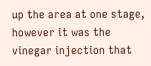up the area at one stage, however it was the vinegar injection that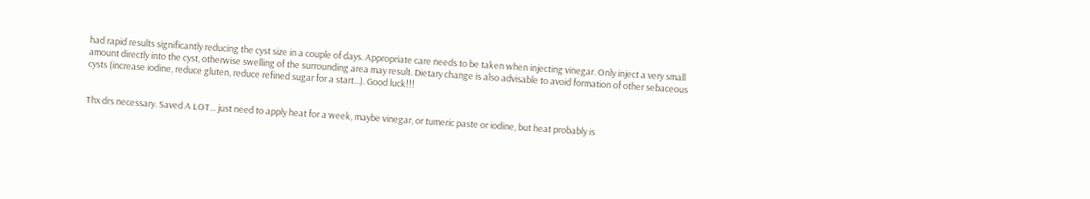had rapid results significantly reducing the cyst size in a couple of days. Appropriate care needs to be taken when injecting vinegar. Only inject a very small amount directly into the cyst, otherwise swelling of the surrounding area may result. Dietary change is also advisable to avoid formation of other sebaceous cysts (increase iodine, reduce gluten, reduce refined sugar for a start...). Good luck!!!


Thx drs necessary. Saved A LOT... just need to apply heat for a week, maybe vinegar, or tumeric paste or iodine, but heat probably is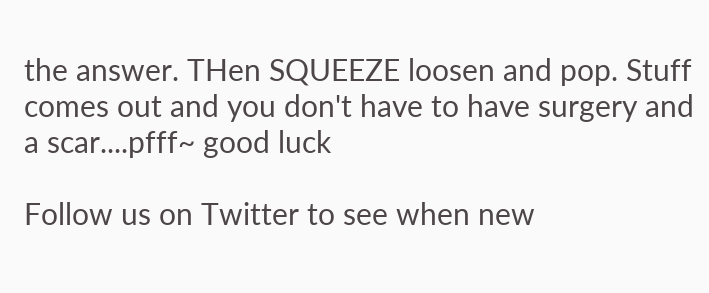the answer. THen SQUEEZE loosen and pop. Stuff comes out and you don't have to have surgery and a scar....pfff~ good luck

Follow us on Twitter to see when new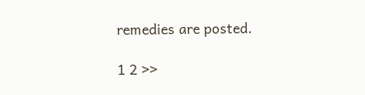remedies are posted.

1 2 >>